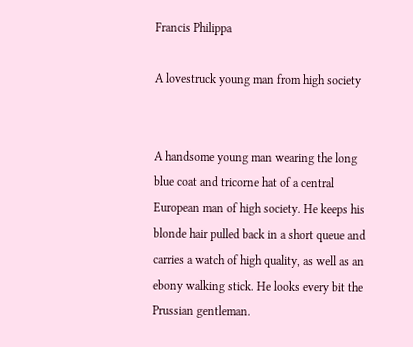Francis Philippa

A lovestruck young man from high society


A handsome young man wearing the long blue coat and tricorne hat of a central European man of high society. He keeps his blonde hair pulled back in a short queue and carries a watch of high quality, as well as an ebony walking stick. He looks every bit the Prussian gentleman.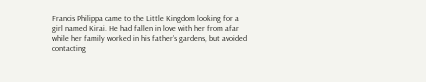Francis Philippa came to the Little Kingdom looking for a girl named Kirai. He had fallen in love with her from afar while her family worked in his father’s gardens, but avoided contacting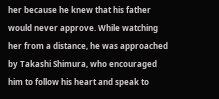her because he knew that his father would never approve. While watching her from a distance, he was approached by Takashi Shimura, who encouraged him to follow his heart and speak to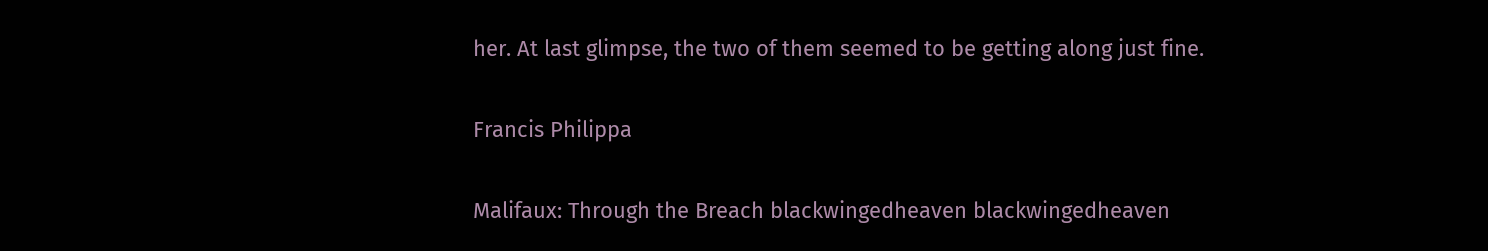her. At last glimpse, the two of them seemed to be getting along just fine.

Francis Philippa

Malifaux: Through the Breach blackwingedheaven blackwingedheaven